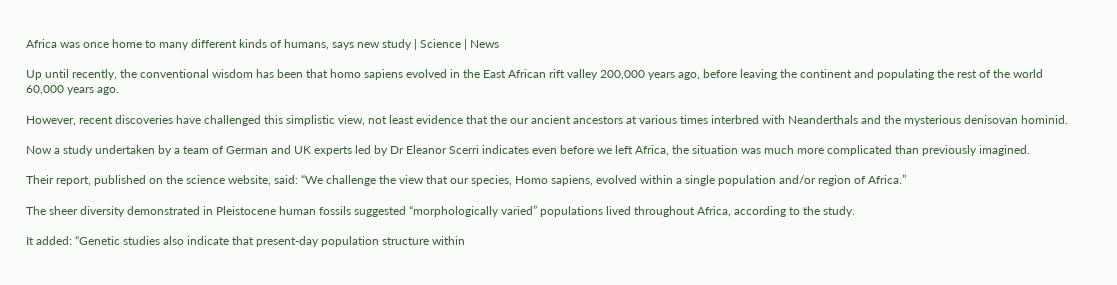Africa was once home to many different kinds of humans, says new study | Science | News

Up until recently, the conventional wisdom has been that homo sapiens evolved in the East African rift valley 200,000 years ago, before leaving the continent and populating the rest of the world 60,000 years ago.

However, recent discoveries have challenged this simplistic view, not least evidence that the our ancient ancestors at various times interbred with Neanderthals and the mysterious denisovan hominid.

Now a study undertaken by a team of German and UK experts led by Dr Eleanor Scerri indicates even before we left Africa, the situation was much more complicated than previously imagined.

Their report, published on the science website, said: “We challenge the view that our species, Homo sapiens, evolved within a single population and/or region of Africa.”

The sheer diversity demonstrated in Pleistocene human fossils suggested “morphologically varied” populations lived throughout Africa, according to the study.

It added: “Genetic studies also indicate that present-day population structure within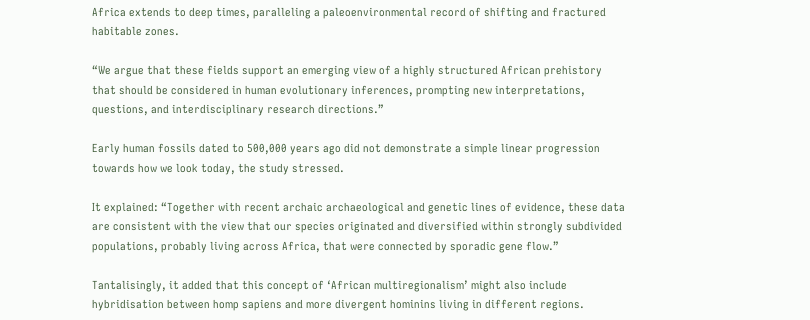Africa extends to deep times, paralleling a paleoenvironmental record of shifting and fractured habitable zones.

“We argue that these fields support an emerging view of a highly structured African prehistory that should be considered in human evolutionary inferences, prompting new interpretations, questions, and interdisciplinary research directions.”

Early human fossils dated to 500,000 years ago did not demonstrate a simple linear progression towards how we look today, the study stressed.

It explained: “Together with recent archaic archaeological and genetic lines of evidence, these data are consistent with the view that our species originated and diversified within strongly subdivided populations, probably living across Africa, that were connected by sporadic gene flow.”

Tantalisingly, it added that this concept of ‘African multiregionalism’ might also include hybridisation between homp sapiens and more divergent hominins living in different regions.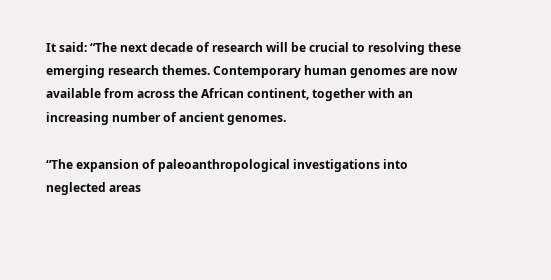It said: “The next decade of research will be crucial to resolving these emerging research themes. Contemporary human genomes are now available from across the African continent, together with an increasing number of ancient genomes.

“The expansion of paleoanthropological investigations into neglected areas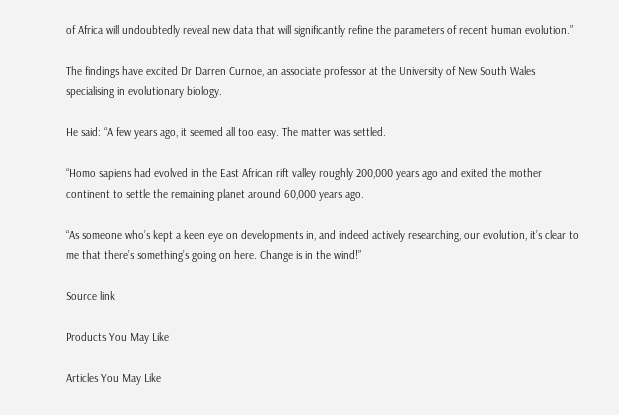of Africa will undoubtedly reveal new data that will significantly refine the parameters of recent human evolution.”

The findings have excited Dr Darren Curnoe, an associate professor at the University of New South Wales specialising in evolutionary biology.

He said: “A few years ago, it seemed all too easy. The matter was settled.

“Homo sapiens had evolved in the East African rift valley roughly 200,000 years ago and exited the mother continent to settle the remaining planet around 60,000 years ago.

“As someone who’s kept a keen eye on developments in, and indeed actively researching, our evolution, it’s clear to me that there’s something’s going on here. Change is in the wind!”

Source link

Products You May Like

Articles You May Like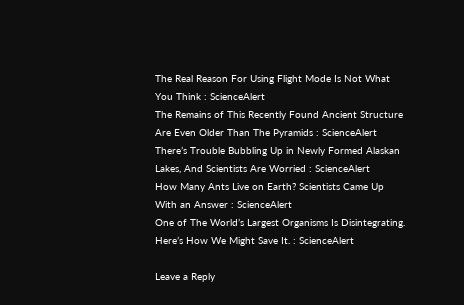The Real Reason For Using Flight Mode Is Not What You Think : ScienceAlert
The Remains of This Recently Found Ancient Structure Are Even Older Than The Pyramids : ScienceAlert
There’s Trouble Bubbling Up in Newly Formed Alaskan Lakes, And Scientists Are Worried : ScienceAlert
How Many Ants Live on Earth? Scientists Came Up With an Answer : ScienceAlert
One of The World’s Largest Organisms Is Disintegrating. Here’s How We Might Save It. : ScienceAlert

Leave a Reply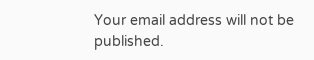Your email address will not be published.